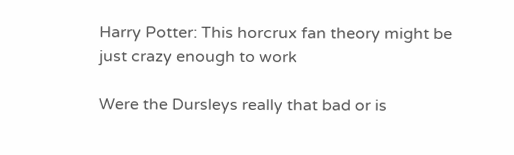Harry Potter: This horcrux fan theory might be just crazy enough to work

Were the Dursleys really that bad or is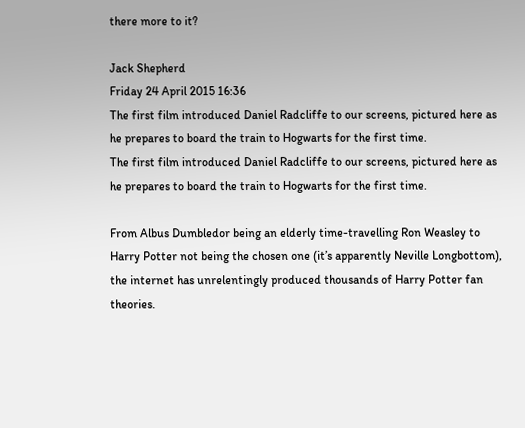there more to it?

Jack Shepherd
Friday 24 April 2015 16:36
The first film introduced Daniel Radcliffe to our screens, pictured here as he prepares to board the train to Hogwarts for the first time.
The first film introduced Daniel Radcliffe to our screens, pictured here as he prepares to board the train to Hogwarts for the first time.

From Albus Dumbledor being an elderly time-travelling Ron Weasley to Harry Potter not being the chosen one (it’s apparently Neville Longbottom), the internet has unrelentingly produced thousands of Harry Potter fan theories.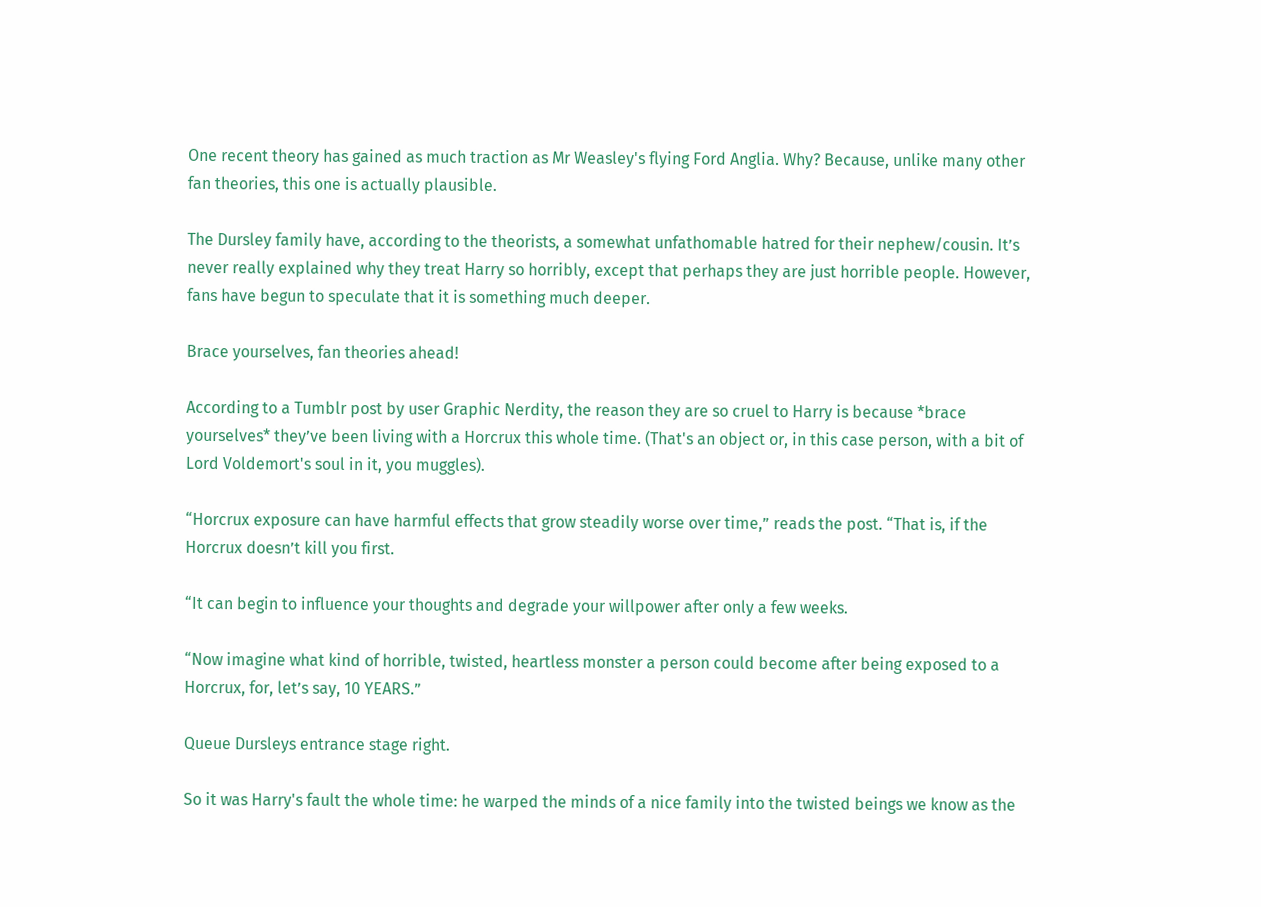One recent theory has gained as much traction as Mr Weasley's flying Ford Anglia. Why? Because, unlike many other fan theories, this one is actually plausible.

The Dursley family have, according to the theorists, a somewhat unfathomable hatred for their nephew/cousin. It’s never really explained why they treat Harry so horribly, except that perhaps they are just horrible people. However, fans have begun to speculate that it is something much deeper.

Brace yourselves, fan theories ahead!

According to a Tumblr post by user Graphic Nerdity, the reason they are so cruel to Harry is because *brace yourselves* they’ve been living with a Horcrux this whole time. (That's an object or, in this case person, with a bit of Lord Voldemort's soul in it, you muggles).

“Horcrux exposure can have harmful effects that grow steadily worse over time,” reads the post. “That is, if the Horcrux doesn’t kill you first.

“It can begin to influence your thoughts and degrade your willpower after only a few weeks.

“Now imagine what kind of horrible, twisted, heartless monster a person could become after being exposed to a Horcrux, for, let’s say, 10 YEARS.”

Queue Dursleys entrance stage right.

So it was Harry's fault the whole time: he warped the minds of a nice family into the twisted beings we know as the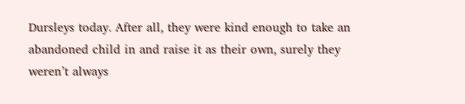Dursleys today. After all, they were kind enough to take an abandoned child in and raise it as their own, surely they weren’t always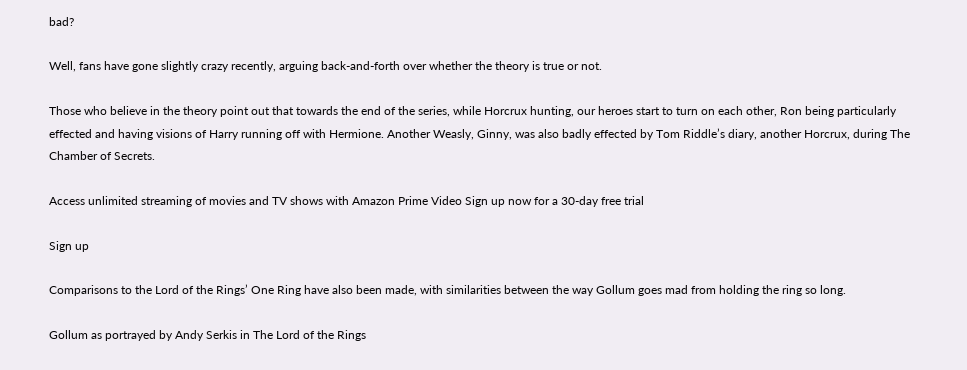bad?

Well, fans have gone slightly crazy recently, arguing back-and-forth over whether the theory is true or not.

Those who believe in the theory point out that towards the end of the series, while Horcrux hunting, our heroes start to turn on each other, Ron being particularly effected and having visions of Harry running off with Hermione. Another Weasly, Ginny, was also badly effected by Tom Riddle’s diary, another Horcrux, during The Chamber of Secrets.

Access unlimited streaming of movies and TV shows with Amazon Prime Video Sign up now for a 30-day free trial

Sign up

Comparisons to the Lord of the Rings’ One Ring have also been made, with similarities between the way Gollum goes mad from holding the ring so long.

Gollum as portrayed by Andy Serkis in The Lord of the Rings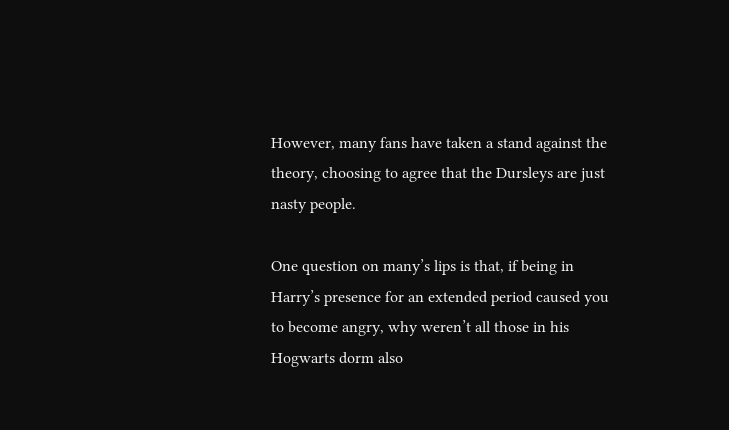However, many fans have taken a stand against the theory, choosing to agree that the Dursleys are just nasty people.

One question on many’s lips is that, if being in Harry’s presence for an extended period caused you to become angry, why weren’t all those in his Hogwarts dorm also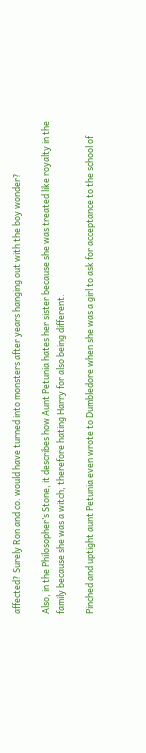affected? Surely Ron and co. would have turned into monsters after years hanging out with the boy wonder?

Also, in the Philosopher’s Stone, it describes how Aunt Petunia hates her sister because she was treated like royalty in the family because she was a witch, therefore hating Harry for also being different.

Pinched and uptight aunt Petunia even wrote to Dumbledore when she was a girl to ask for acceptance to the school of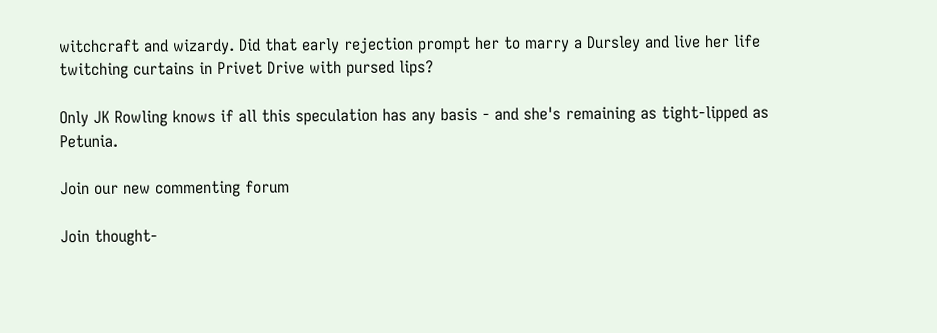witchcraft and wizardy. Did that early rejection prompt her to marry a Dursley and live her life twitching curtains in Privet Drive with pursed lips?

Only JK Rowling knows if all this speculation has any basis - and she's remaining as tight-lipped as Petunia.

Join our new commenting forum

Join thought-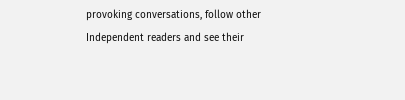provoking conversations, follow other Independent readers and see their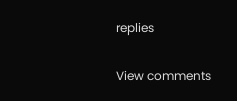replies

View comments